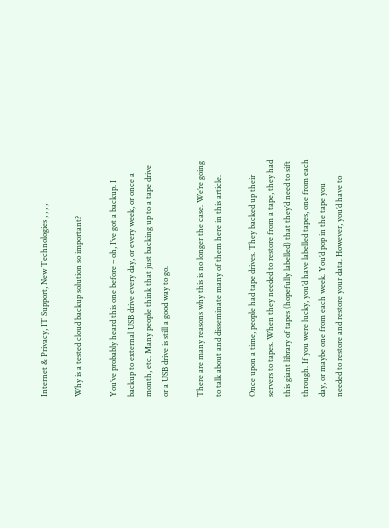Internet & Privacy, IT Support, New Technologies , , , ,

Why is a tested cloud backup solution so important?

You’ve probably heard this one before – oh, I’ve got a backup. I backup to external USB drive every day, or every week, or once a month, etc. Many people think that just backing up to a tape drive or a USB drive is still a good way to go.

There are many reasons why this is no longer the case. We’re going to talk about and disseminate many of them here in this article.

Once upon a time, people had tape drives. They backed up their servers to tapes. When they needed to restore from a tape, they had this giant library of tapes (hopefully labelled) that they’d need to sift through. If you were lucky, you’d have labelled tapes, one from each day, or maybe one from each week. You’d pop in the tape you needed to restore and restore your data. However, you’d have to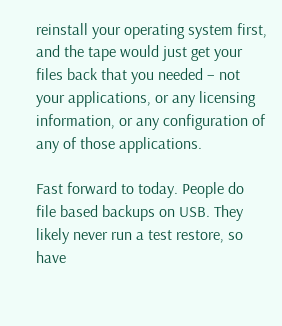reinstall your operating system first, and the tape would just get your files back that you needed – not your applications, or any licensing information, or any configuration of any of those applications.

Fast forward to today. People do file based backups on USB. They likely never run a test restore, so have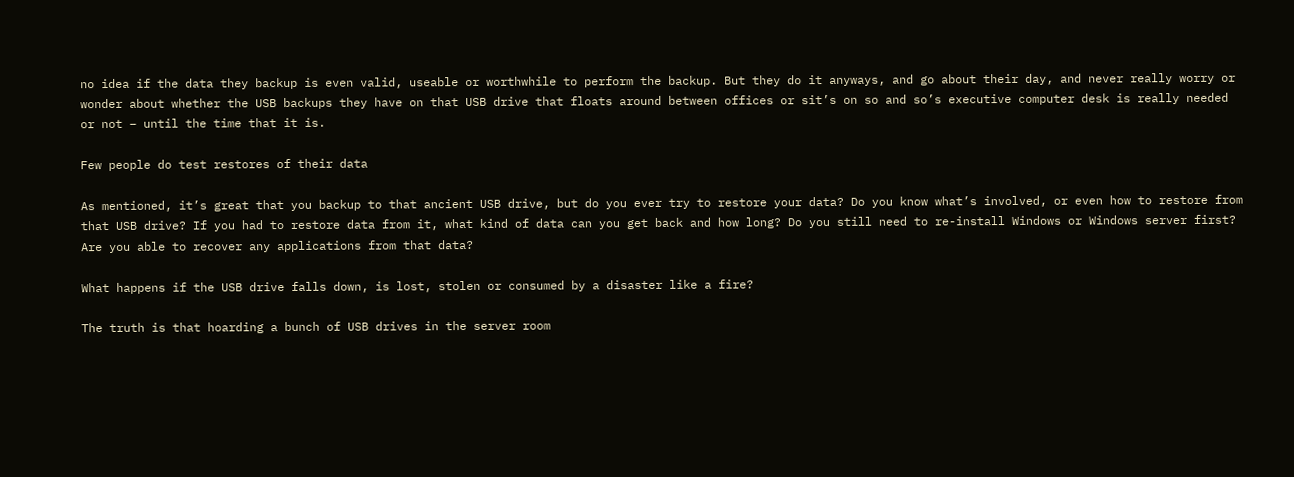no idea if the data they backup is even valid, useable or worthwhile to perform the backup. But they do it anyways, and go about their day, and never really worry or wonder about whether the USB backups they have on that USB drive that floats around between offices or sit’s on so and so’s executive computer desk is really needed or not – until the time that it is.

Few people do test restores of their data

As mentioned, it’s great that you backup to that ancient USB drive, but do you ever try to restore your data? Do you know what’s involved, or even how to restore from that USB drive? If you had to restore data from it, what kind of data can you get back and how long? Do you still need to re-install Windows or Windows server first? Are you able to recover any applications from that data?

What happens if the USB drive falls down, is lost, stolen or consumed by a disaster like a fire?

The truth is that hoarding a bunch of USB drives in the server room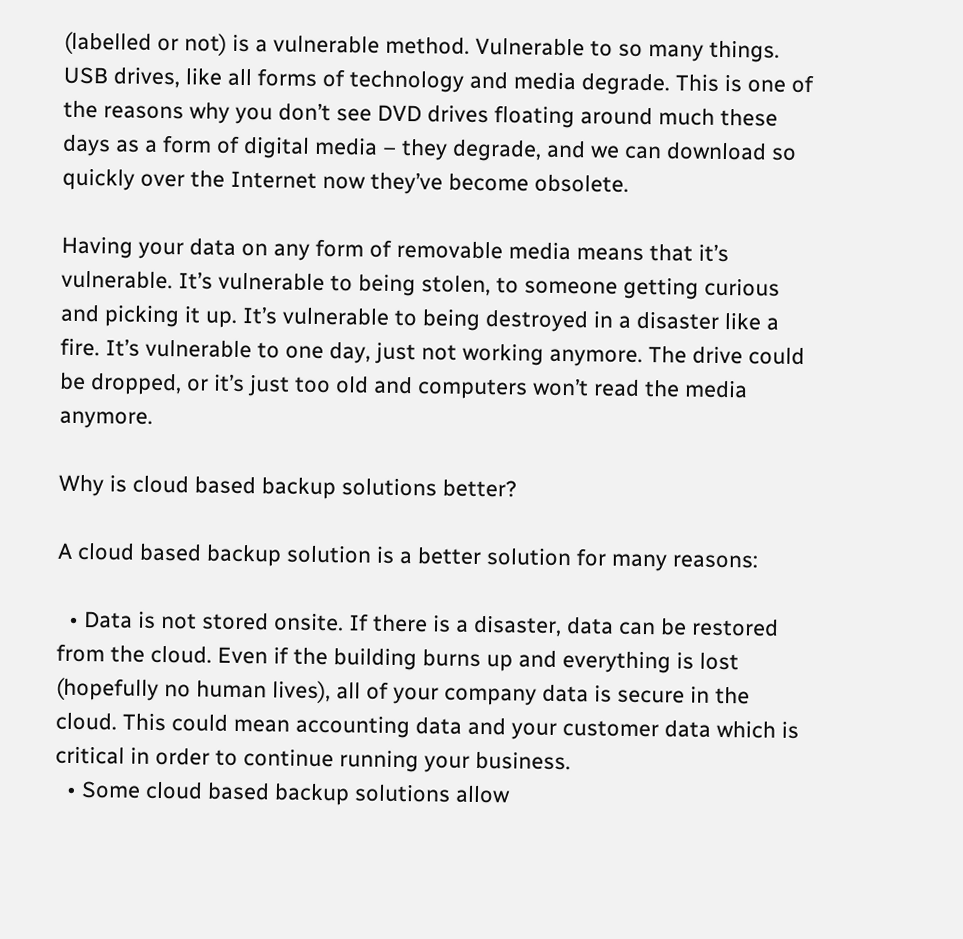(labelled or not) is a vulnerable method. Vulnerable to so many things. USB drives, like all forms of technology and media degrade. This is one of the reasons why you don’t see DVD drives floating around much these days as a form of digital media – they degrade, and we can download so quickly over the Internet now they’ve become obsolete.

Having your data on any form of removable media means that it’s vulnerable. It’s vulnerable to being stolen, to someone getting curious and picking it up. It’s vulnerable to being destroyed in a disaster like a fire. It’s vulnerable to one day, just not working anymore. The drive could be dropped, or it’s just too old and computers won’t read the media anymore.

Why is cloud based backup solutions better?

A cloud based backup solution is a better solution for many reasons:

  • Data is not stored onsite. If there is a disaster, data can be restored from the cloud. Even if the building burns up and everything is lost (hopefully no human lives), all of your company data is secure in the cloud. This could mean accounting data and your customer data which is critical in order to continue running your business.
  • Some cloud based backup solutions allow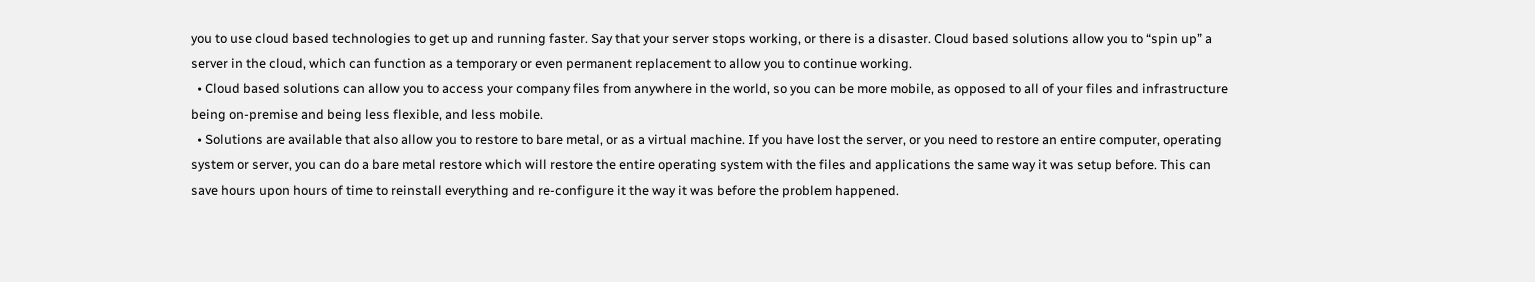you to use cloud based technologies to get up and running faster. Say that your server stops working, or there is a disaster. Cloud based solutions allow you to “spin up” a server in the cloud, which can function as a temporary or even permanent replacement to allow you to continue working.
  • Cloud based solutions can allow you to access your company files from anywhere in the world, so you can be more mobile, as opposed to all of your files and infrastructure being on-premise and being less flexible, and less mobile.
  • Solutions are available that also allow you to restore to bare metal, or as a virtual machine. If you have lost the server, or you need to restore an entire computer, operating system or server, you can do a bare metal restore which will restore the entire operating system with the files and applications the same way it was setup before. This can save hours upon hours of time to reinstall everything and re-configure it the way it was before the problem happened.